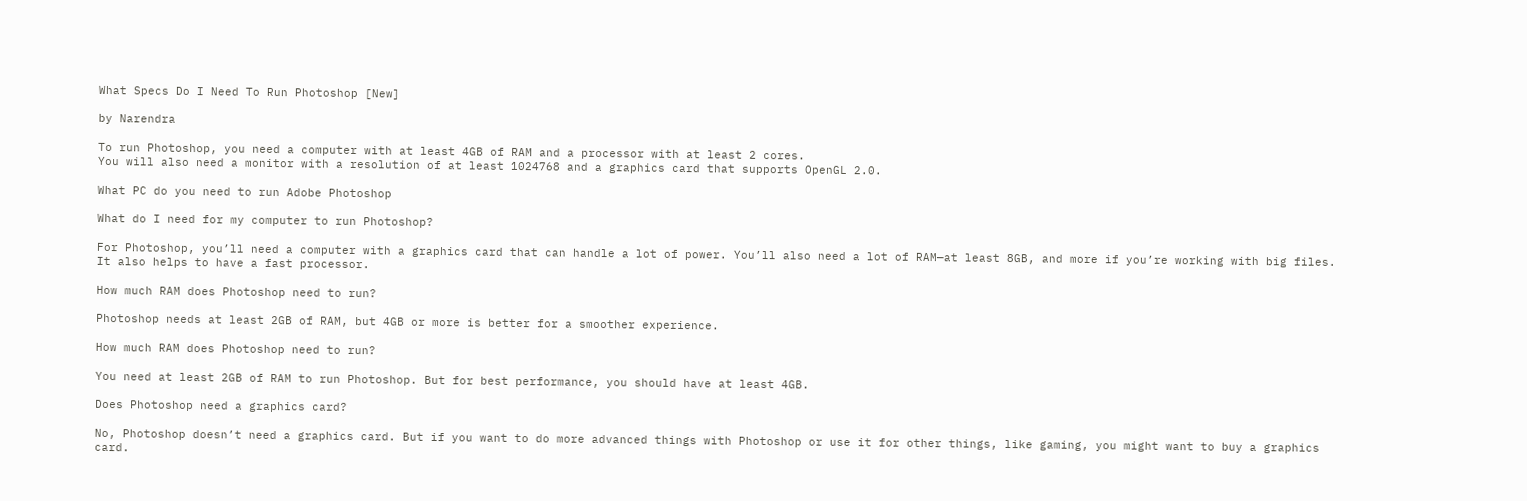What Specs Do I Need To Run Photoshop [New]

by Narendra

To run Photoshop, you need a computer with at least 4GB of RAM and a processor with at least 2 cores.
You will also need a monitor with a resolution of at least 1024768 and a graphics card that supports OpenGL 2.0.

What PC do you need to run Adobe Photoshop

What do I need for my computer to run Photoshop?

For Photoshop, you’ll need a computer with a graphics card that can handle a lot of power. You’ll also need a lot of RAM—at least 8GB, and more if you’re working with big files. It also helps to have a fast processor.

How much RAM does Photoshop need to run?

Photoshop needs at least 2GB of RAM, but 4GB or more is better for a smoother experience.

How much RAM does Photoshop need to run?

You need at least 2GB of RAM to run Photoshop. But for best performance, you should have at least 4GB.

Does Photoshop need a graphics card?

No, Photoshop doesn’t need a graphics card. But if you want to do more advanced things with Photoshop or use it for other things, like gaming, you might want to buy a graphics card.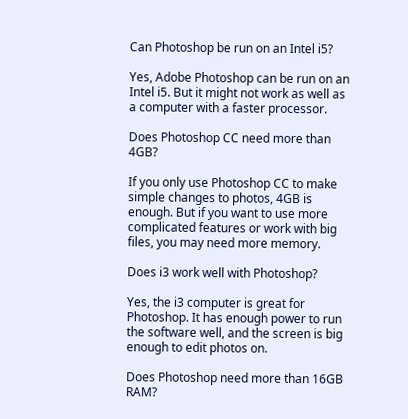Can Photoshop be run on an Intel i5?

Yes, Adobe Photoshop can be run on an Intel i5. But it might not work as well as a computer with a faster processor.

Does Photoshop CC need more than 4GB?

If you only use Photoshop CC to make simple changes to photos, 4GB is enough. But if you want to use more complicated features or work with big files, you may need more memory.

Does i3 work well with Photoshop?

Yes, the i3 computer is great for Photoshop. It has enough power to run the software well, and the screen is big enough to edit photos on.

Does Photoshop need more than 16GB RAM?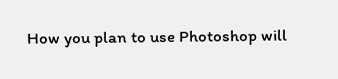How you plan to use Photoshop will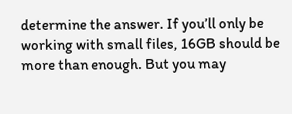determine the answer. If you’ll only be working with small files, 16GB should be more than enough. But you may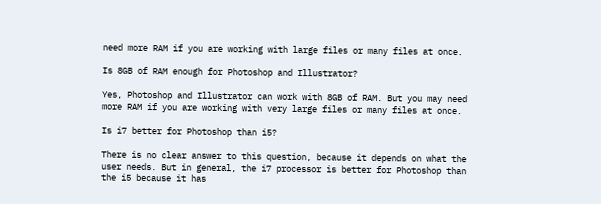need more RAM if you are working with large files or many files at once.

Is 8GB of RAM enough for Photoshop and Illustrator?

Yes, Photoshop and Illustrator can work with 8GB of RAM. But you may need more RAM if you are working with very large files or many files at once.

Is i7 better for Photoshop than i5?

There is no clear answer to this question, because it depends on what the user needs. But in general, the i7 processor is better for Photoshop than the i5 because it has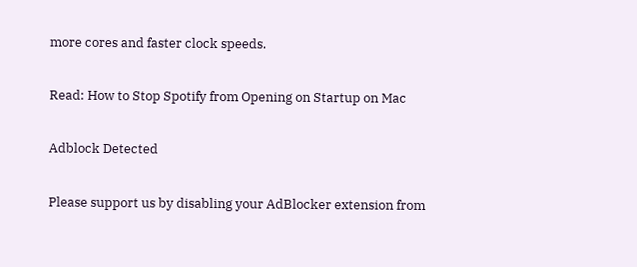more cores and faster clock speeds.

Read: How to Stop Spotify from Opening on Startup on Mac

Adblock Detected

Please support us by disabling your AdBlocker extension from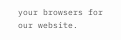your browsers for our website.